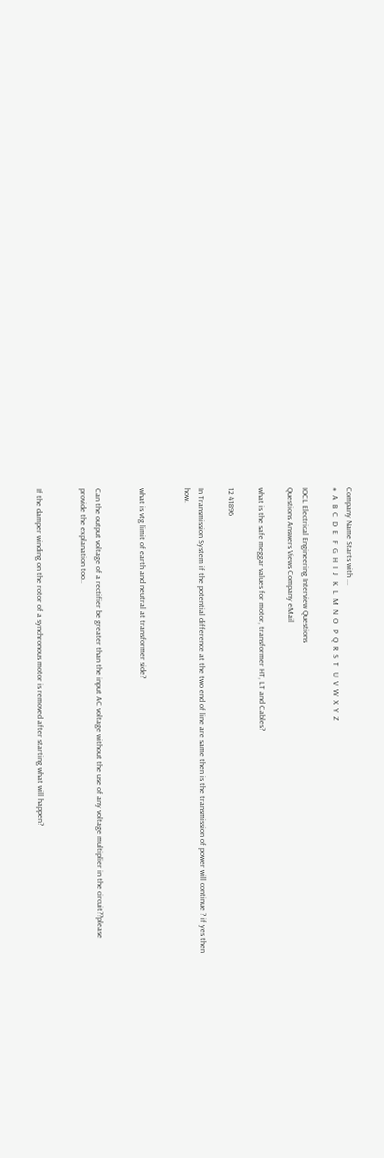Company Name Starts with ...
#  A  B  C  D  E   F  G  H  I  J   K  L  M  N  O   P  Q  R  S  T   U  V  W  X  Y  Z

IOCL Electrical Engineering Interview Questions
Questions Answers Views Company eMail

what is the safe meggar values for motor, transformer HT, LT and Cables?

12 41896

In Transmission System if the potential difference at the two end of line are same then is the transmission of power will continue ? if yes then how.


what is vtg limit of earth and neutral at transformer side?


Can the output voltage of a rectifier be greater than the input AC voltage without the use of any voltage multiplier in the circuit??please provide the explanation too..


If the damper winding on the rotor of a synchronous motor is removed after starting what will happen?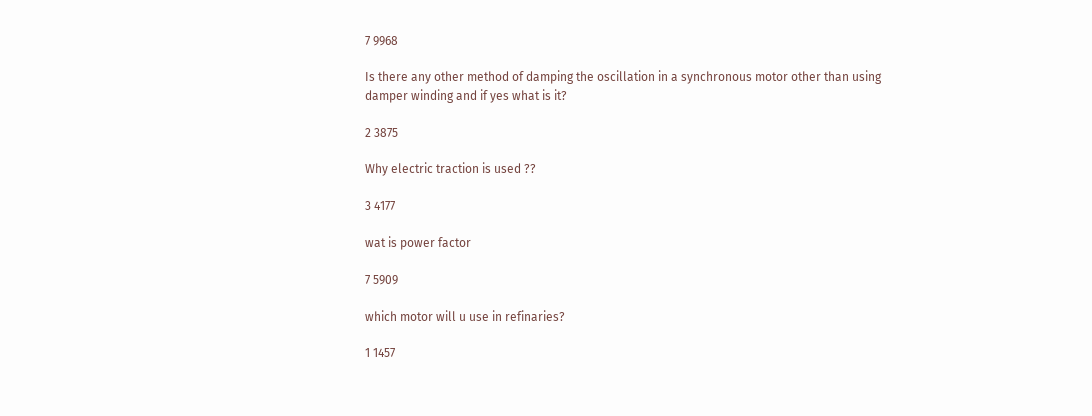7 9968

Is there any other method of damping the oscillation in a synchronous motor other than using damper winding and if yes what is it?

2 3875

Why electric traction is used ??

3 4177

wat is power factor

7 5909

which motor will u use in refinaries?

1 1457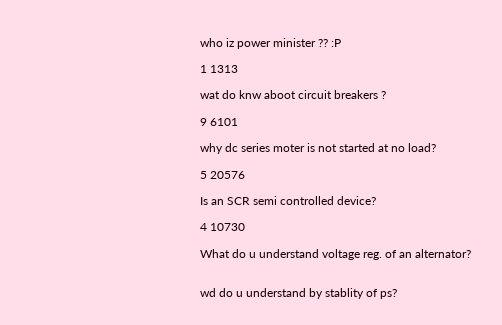who iz power minister ?? :P

1 1313

wat do knw aboot circuit breakers ?

9 6101

why dc series moter is not started at no load?

5 20576

Is an SCR semi controlled device?

4 10730

What do u understand voltage reg. of an alternator?


wd do u understand by stablity of ps?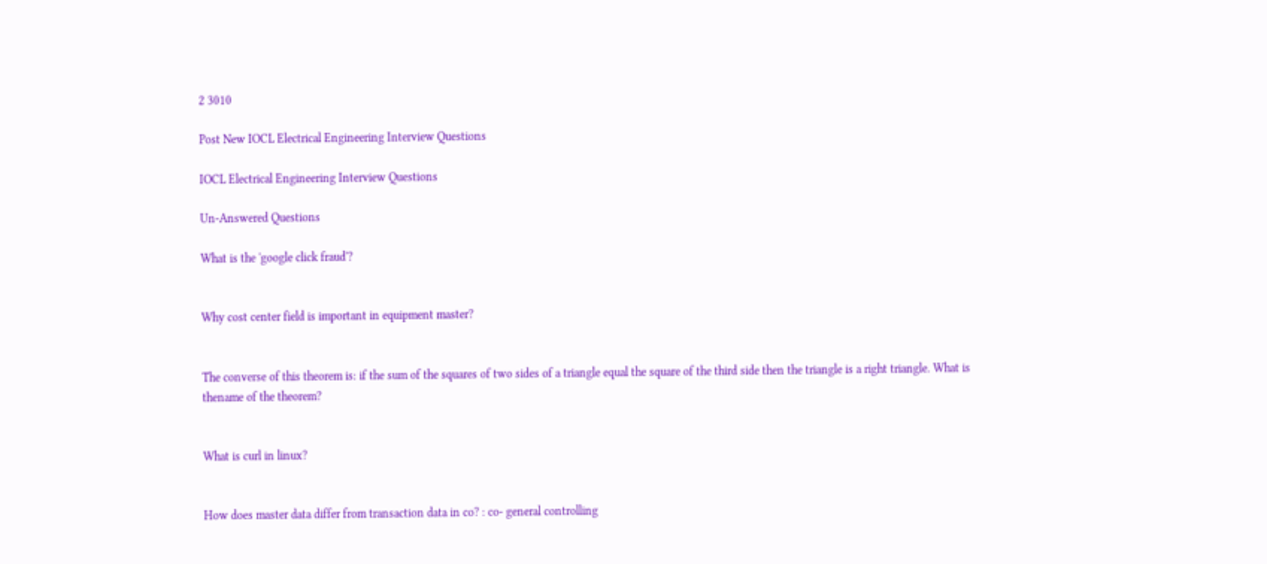2 3010

Post New IOCL Electrical Engineering Interview Questions

IOCL Electrical Engineering Interview Questions

Un-Answered Questions

What is the 'google click fraud'?


Why cost center field is important in equipment master?


The converse of this theorem is: if the sum of the squares of two sides of a triangle equal the square of the third side then the triangle is a right triangle. What is thename of the theorem?


What is curl in linux?


How does master data differ from transaction data in co? : co- general controlling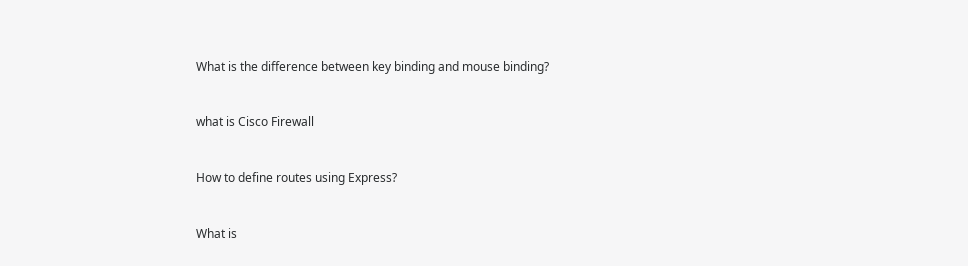What is the difference between key binding and mouse binding?


what is Cisco Firewall


How to define routes using Express?


What is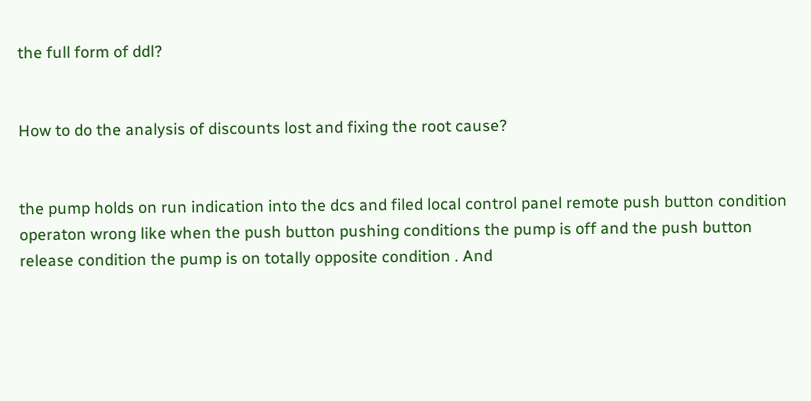the full form of ddl?


How to do the analysis of discounts lost and fixing the root cause?


the pump holds on run indication into the dcs and filed local control panel remote push button condition operaton wrong like when the push button pushing conditions the pump is off and the push button release condition the pump is on totally opposite condition . And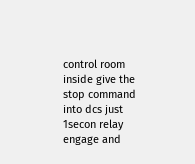control room inside give the stop command into dcs just 1secon relay engage and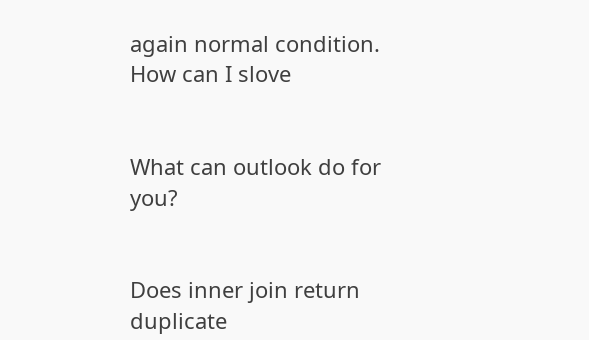again normal condition. How can I slove


What can outlook do for you?


Does inner join return duplicate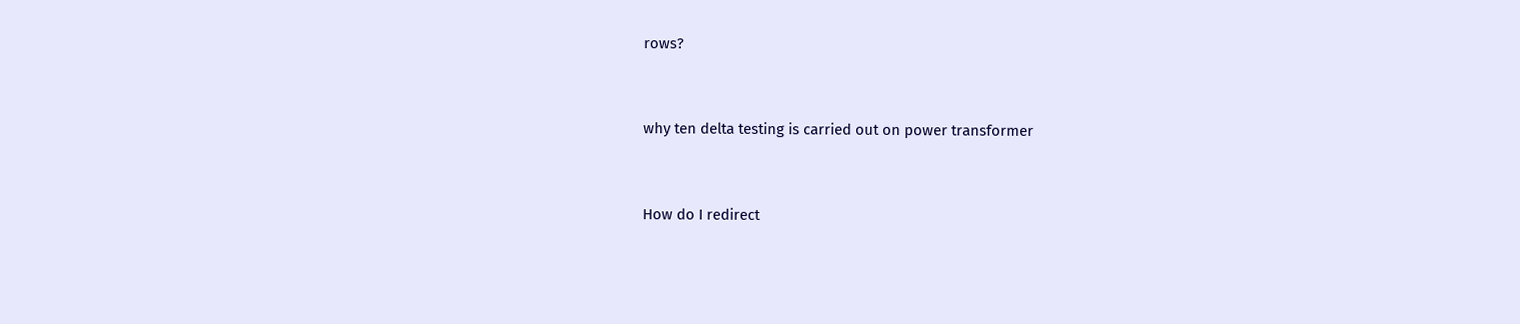rows?


why ten delta testing is carried out on power transformer


How do I redirect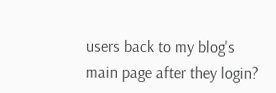users back to my blog's main page after they login?